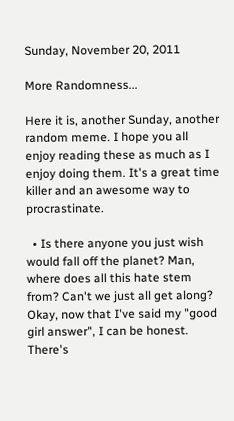Sunday, November 20, 2011

More Randomness...

Here it is, another Sunday, another random meme. I hope you all enjoy reading these as much as I enjoy doing them. It's a great time killer and an awesome way to procrastinate.

  • Is there anyone you just wish would fall off the planet? Man, where does all this hate stem from? Can't we just all get along? Okay, now that I've said my "good girl answer", I can be honest. There's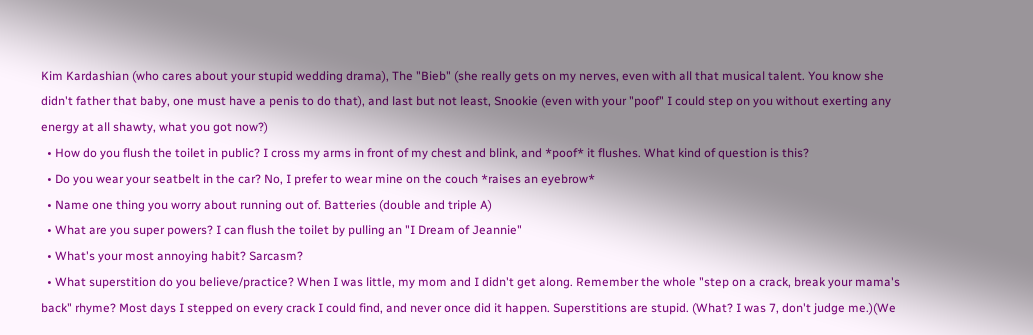Kim Kardashian (who cares about your stupid wedding drama), The "Bieb" (she really gets on my nerves, even with all that musical talent. You know she didn't father that baby, one must have a penis to do that), and last but not least, Snookie (even with your "poof" I could step on you without exerting any energy at all shawty, what you got now?)
  • How do you flush the toilet in public? I cross my arms in front of my chest and blink, and *poof* it flushes. What kind of question is this?
  • Do you wear your seatbelt in the car? No, I prefer to wear mine on the couch *raises an eyebrow*
  • Name one thing you worry about running out of. Batteries (double and triple A)
  • What are you super powers? I can flush the toilet by pulling an "I Dream of Jeannie"
  • What's your most annoying habit? Sarcasm?
  • What superstition do you believe/practice? When I was little, my mom and I didn't get along. Remember the whole "step on a crack, break your mama's back" rhyme? Most days I stepped on every crack I could find, and never once did it happen. Superstitions are stupid. (What? I was 7, don't judge me.)(We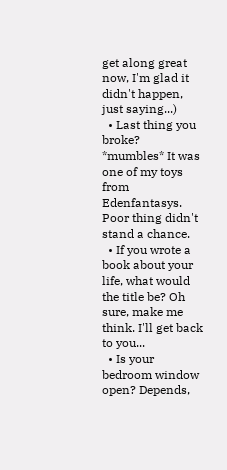get along great now, I'm glad it didn't happen, just saying...)
  • Last thing you broke? *mumbles* It was one of my toys from Edenfantasys. Poor thing didn't stand a chance.
  • If you wrote a book about your life, what would the title be? Oh sure, make me think. I'll get back to you...
  • Is your bedroom window open? Depends,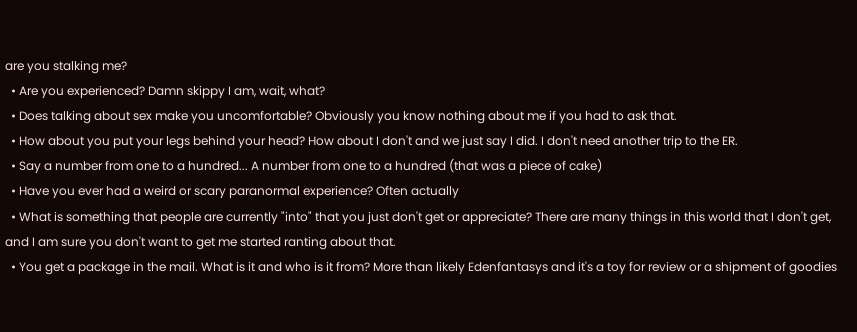are you stalking me?
  • Are you experienced? Damn skippy I am, wait, what?
  • Does talking about sex make you uncomfortable? Obviously you know nothing about me if you had to ask that.
  • How about you put your legs behind your head? How about I don't and we just say I did. I don't need another trip to the ER.
  • Say a number from one to a hundred... A number from one to a hundred (that was a piece of cake)
  • Have you ever had a weird or scary paranormal experience? Often actually
  • What is something that people are currently "into" that you just don't get or appreciate? There are many things in this world that I don't get, and I am sure you don't want to get me started ranting about that.
  • You get a package in the mail. What is it and who is it from? More than likely Edenfantasys and it's a toy for review or a shipment of goodies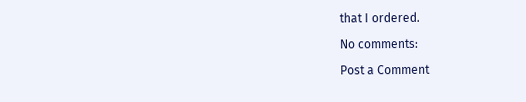that I ordered.

No comments:

Post a Comment